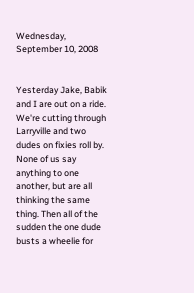Wednesday, September 10, 2008


Yesterday Jake, Babik and I are out on a ride. We're cutting through Larryville and two dudes on fixies roll by. None of us say anything to one another, but are all thinking the same thing. Then all of the sudden the one dude busts a wheelie for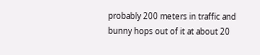probably 200 meters in traffic and bunny hops out of it at about 20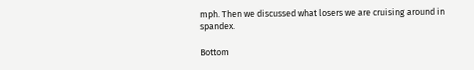mph. Then we discussed what losers we are cruising around in spandex.

Bottom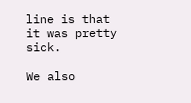line is that it was pretty sick.

We also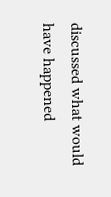discussed what would have happened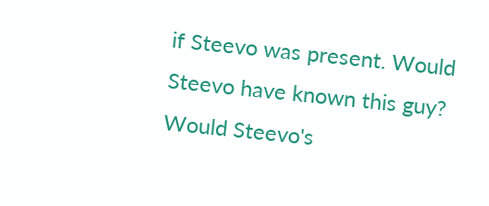if Steevo was present. Would Steevo have known this guy? Would Steevo's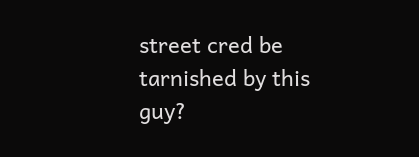street cred be tarnished by this guy?